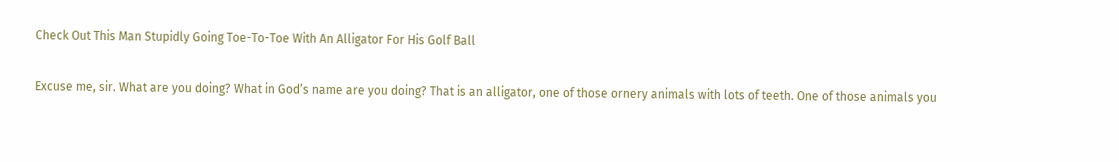Check Out This Man Stupidly Going Toe-To-Toe With An Alligator For His Golf Ball

Excuse me, sir. What are you doing? What in God’s name are you doing? That is an alligator, one of those ornery animals with lots of teeth. One of those animals you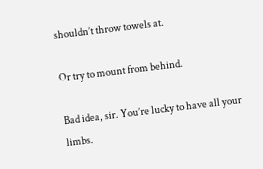shouldn’t throw towels at.

Or try to mount from behind.

Bad idea, sir. You’re lucky to have all your limbs.